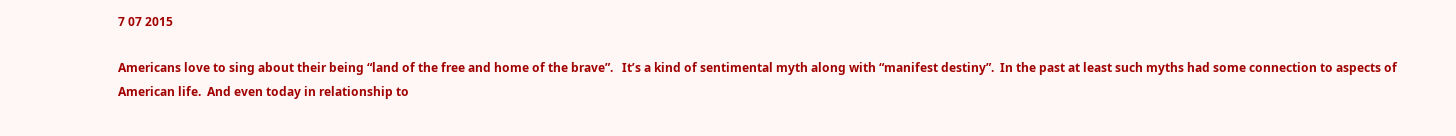7 07 2015

Americans love to sing about their being “land of the free and home of the brave”.   It’s a kind of sentimental myth along with “manifest destiny”.  In the past at least such myths had some connection to aspects of American life.  And even today in relationship to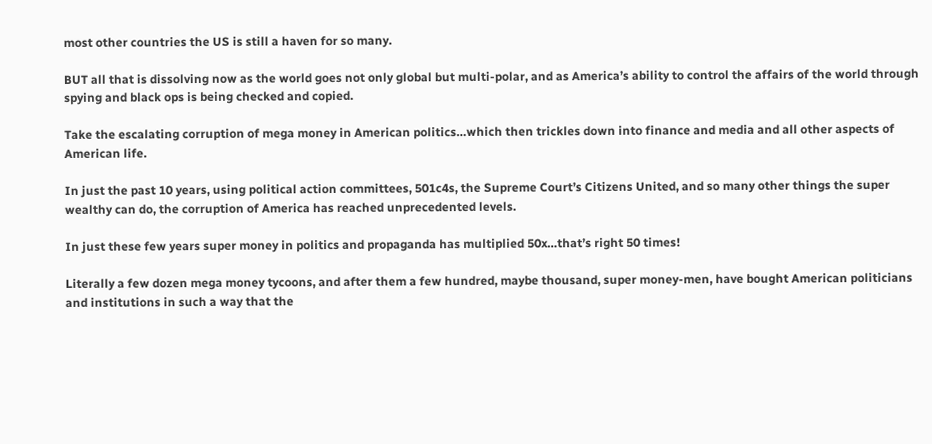most other countries the US is still a haven for so many.

BUT all that is dissolving now as the world goes not only global but multi-polar, and as America’s ability to control the affairs of the world through spying and black ops is being checked and copied.

Take the escalating corruption of mega money in American politics…which then trickles down into finance and media and all other aspects of American life.

In just the past 10 years, using political action committees, 501c4s, the Supreme Court’s Citizens United, and so many other things the super wealthy can do, the corruption of America has reached unprecedented levels.

In just these few years super money in politics and propaganda has multiplied 50x…that’s right 50 times!

Literally a few dozen mega money tycoons, and after them a few hundred, maybe thousand, super money-men, have bought American politicians and institutions in such a way that the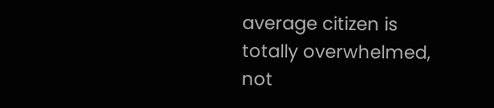average citizen is totally overwhelmed, not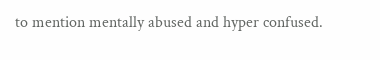to mention mentally abused and hyper confused.